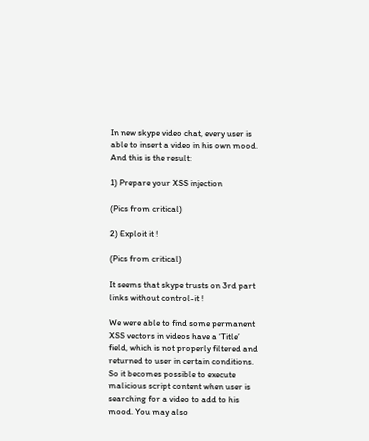In new skype video chat, every user is able to insert a video in his own mood.
And this is the result:

1) Prepare your XSS injection

(Pics from critical)

2) Exploit it !

(Pics from critical)

It seems that skype trusts on 3rd part links without control-it !

We were able to find some permanent XSS vectors in videos have a ‘Title’ field, which is not properly filtered and returned to user in certain conditions. So it becomes possible to execute malicious script content when user is searching for a video to add to his mood. You may also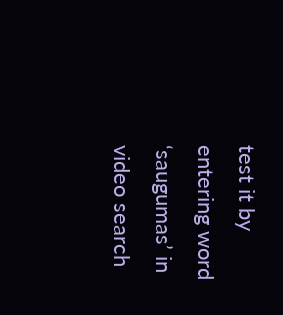test it by entering word ‘saugumas’ in video search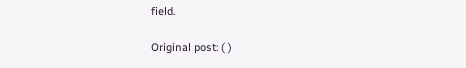field.

Original post: ( )